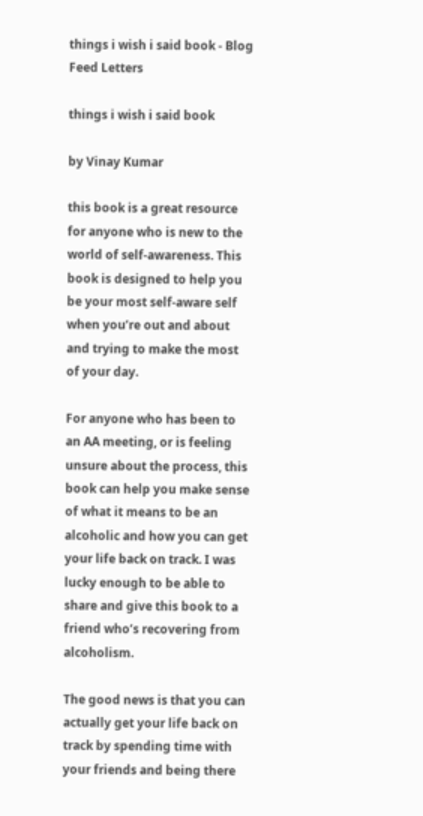things i wish i said book - Blog Feed Letters

things i wish i said book

by Vinay Kumar

this book is a great resource for anyone who is new to the world of self-awareness. This book is designed to help you be your most self-aware self when you’re out and about and trying to make the most of your day.

For anyone who has been to an AA meeting, or is feeling unsure about the process, this book can help you make sense of what it means to be an alcoholic and how you can get your life back on track. I was lucky enough to be able to share and give this book to a friend who’s recovering from alcoholism.

The good news is that you can actually get your life back on track by spending time with your friends and being there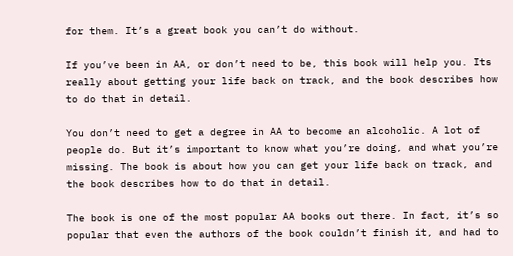for them. It’s a great book you can’t do without.

If you’ve been in AA, or don’t need to be, this book will help you. Its really about getting your life back on track, and the book describes how to do that in detail.

You don’t need to get a degree in AA to become an alcoholic. A lot of people do. But it’s important to know what you’re doing, and what you’re missing. The book is about how you can get your life back on track, and the book describes how to do that in detail.

The book is one of the most popular AA books out there. In fact, it’s so popular that even the authors of the book couldn’t finish it, and had to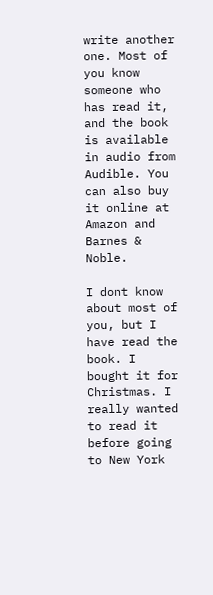write another one. Most of you know someone who has read it, and the book is available in audio from Audible. You can also buy it online at Amazon and Barnes & Noble.

I dont know about most of you, but I have read the book. I bought it for Christmas. I really wanted to read it before going to New York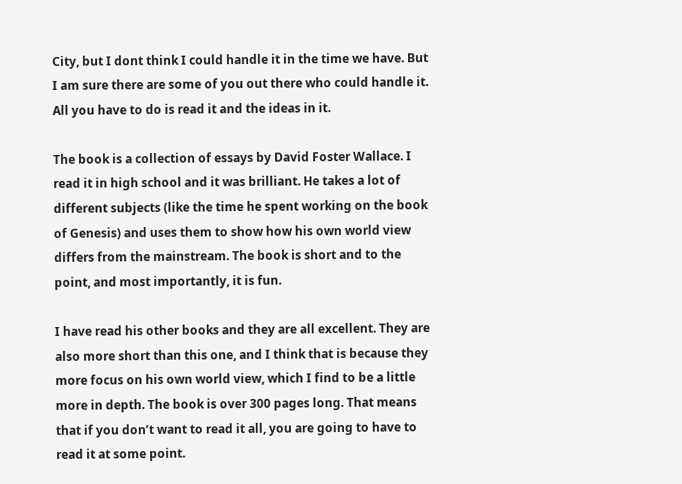City, but I dont think I could handle it in the time we have. But I am sure there are some of you out there who could handle it. All you have to do is read it and the ideas in it.

The book is a collection of essays by David Foster Wallace. I read it in high school and it was brilliant. He takes a lot of different subjects (like the time he spent working on the book of Genesis) and uses them to show how his own world view differs from the mainstream. The book is short and to the point, and most importantly, it is fun.

I have read his other books and they are all excellent. They are also more short than this one, and I think that is because they more focus on his own world view, which I find to be a little more in depth. The book is over 300 pages long. That means that if you don’t want to read it all, you are going to have to read it at some point.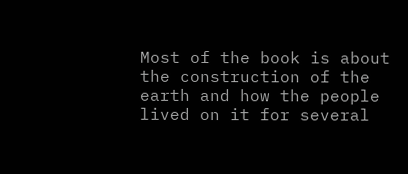Most of the book is about the construction of the earth and how the people lived on it for several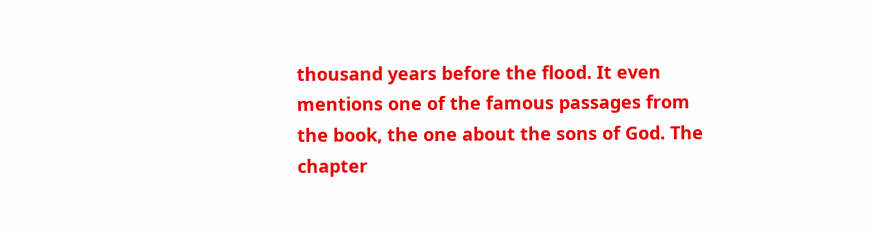thousand years before the flood. It even mentions one of the famous passages from the book, the one about the sons of God. The chapter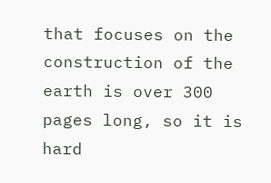that focuses on the construction of the earth is over 300 pages long, so it is hard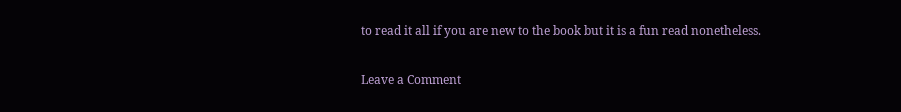to read it all if you are new to the book but it is a fun read nonetheless.

Leave a Comment